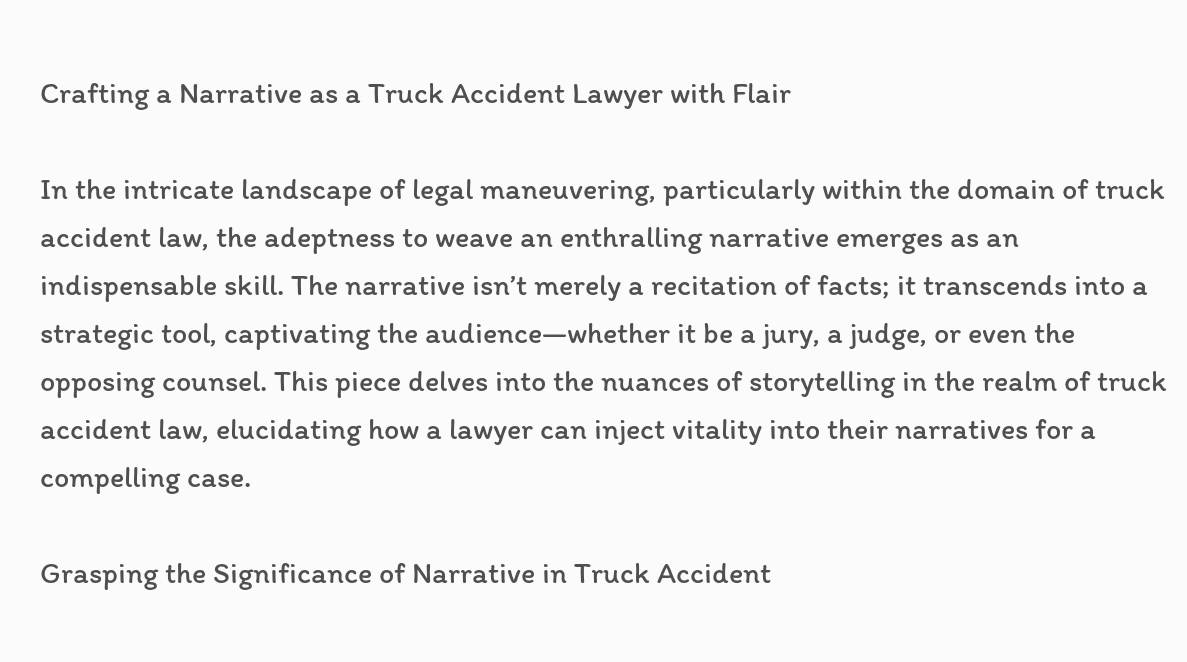Crafting a Narrative as a Truck Accident Lawyer with Flair

In the intricate landscape of legal maneuvering, particularly within the domain of truck accident law, the adeptness to weave an enthralling narrative emerges as an indispensable skill. The narrative isn’t merely a recitation of facts; it transcends into a strategic tool, captivating the audience—whether it be a jury, a judge, or even the opposing counsel. This piece delves into the nuances of storytelling in the realm of truck accident law, elucidating how a lawyer can inject vitality into their narratives for a compelling case.

Grasping the Significance of Narrative in Truck Accident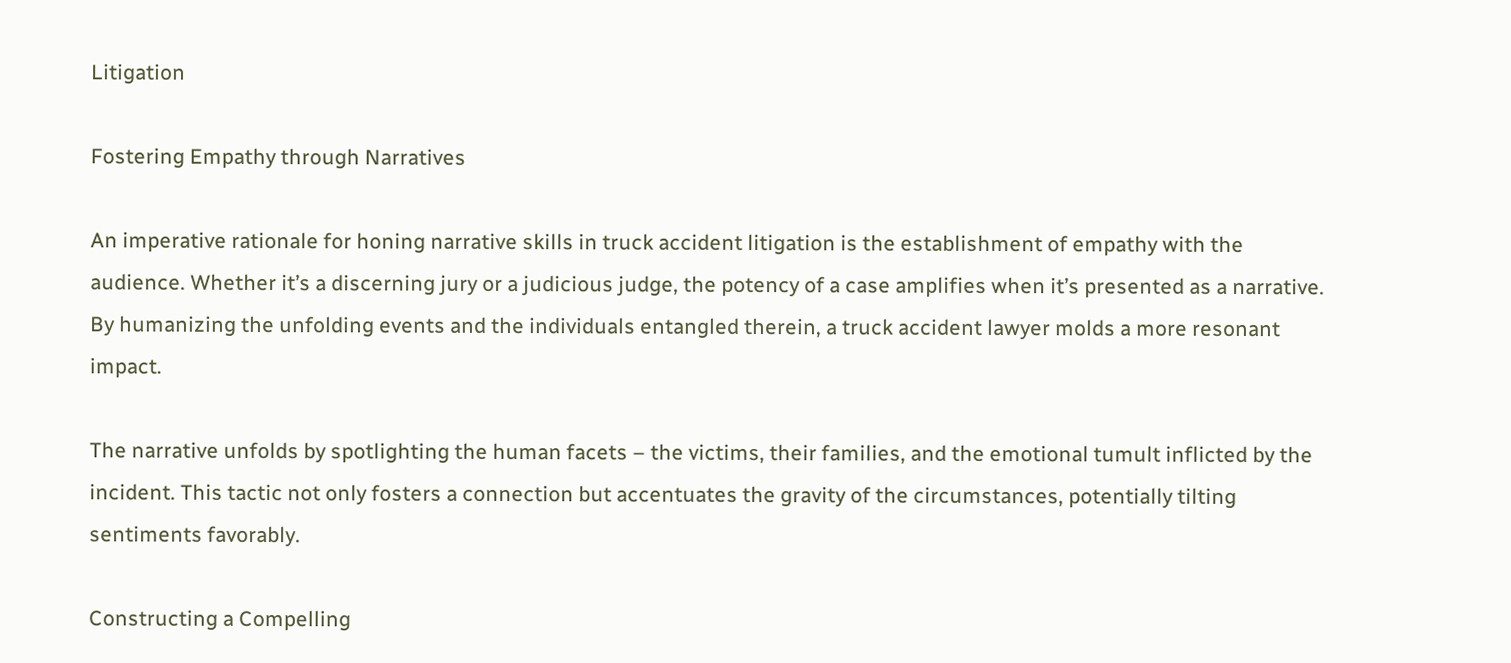Litigation

Fostering Empathy through Narratives

An imperative rationale for honing narrative skills in truck accident litigation is the establishment of empathy with the audience. Whether it’s a discerning jury or a judicious judge, the potency of a case amplifies when it’s presented as a narrative. By humanizing the unfolding events and the individuals entangled therein, a truck accident lawyer molds a more resonant impact.

The narrative unfolds by spotlighting the human facets – the victims, their families, and the emotional tumult inflicted by the incident. This tactic not only fosters a connection but accentuates the gravity of the circumstances, potentially tilting sentiments favorably.

Constructing a Compelling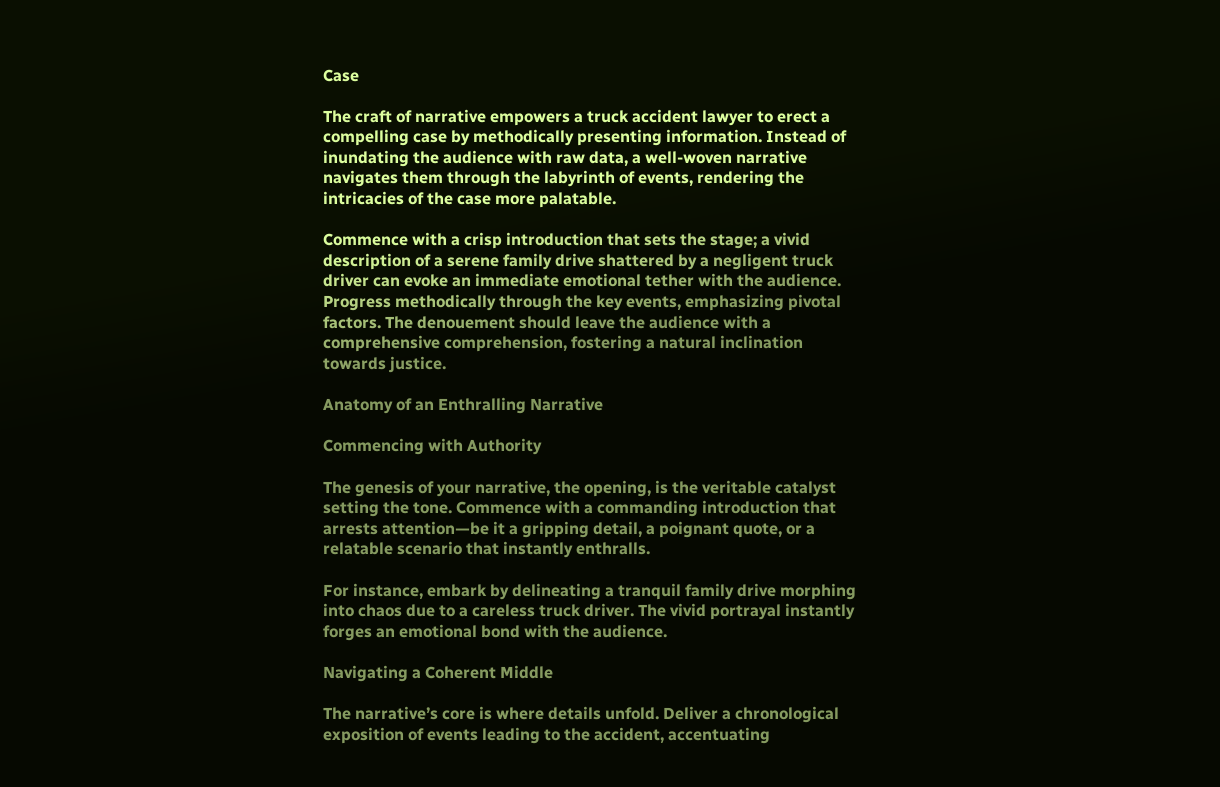Case

The craft of narrative empowers a truck accident lawyer to erect a compelling case by methodically presenting information. Instead of inundating the audience with raw data, a well-woven narrative navigates them through the labyrinth of events, rendering the intricacies of the case more palatable.

Commence with a crisp introduction that sets the stage; a vivid description of a serene family drive shattered by a negligent truck driver can evoke an immediate emotional tether with the audience. Progress methodically through the key events, emphasizing pivotal factors. The denouement should leave the audience with a comprehensive comprehension, fostering a natural inclination towards justice.

Anatomy of an Enthralling Narrative

Commencing with Authority

The genesis of your narrative, the opening, is the veritable catalyst setting the tone. Commence with a commanding introduction that arrests attention—be it a gripping detail, a poignant quote, or a relatable scenario that instantly enthralls.

For instance, embark by delineating a tranquil family drive morphing into chaos due to a careless truck driver. The vivid portrayal instantly forges an emotional bond with the audience.

Navigating a Coherent Middle

The narrative’s core is where details unfold. Deliver a chronological exposition of events leading to the accident, accentuating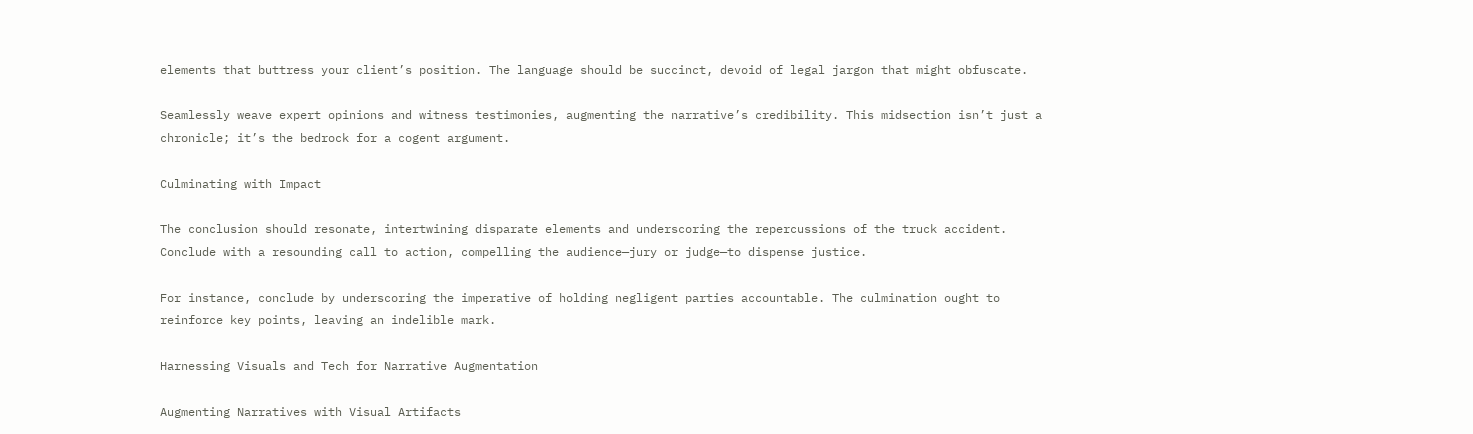elements that buttress your client’s position. The language should be succinct, devoid of legal jargon that might obfuscate.

Seamlessly weave expert opinions and witness testimonies, augmenting the narrative’s credibility. This midsection isn’t just a chronicle; it’s the bedrock for a cogent argument.

Culminating with Impact

The conclusion should resonate, intertwining disparate elements and underscoring the repercussions of the truck accident. Conclude with a resounding call to action, compelling the audience—jury or judge—to dispense justice.

For instance, conclude by underscoring the imperative of holding negligent parties accountable. The culmination ought to reinforce key points, leaving an indelible mark.

Harnessing Visuals and Tech for Narrative Augmentation

Augmenting Narratives with Visual Artifacts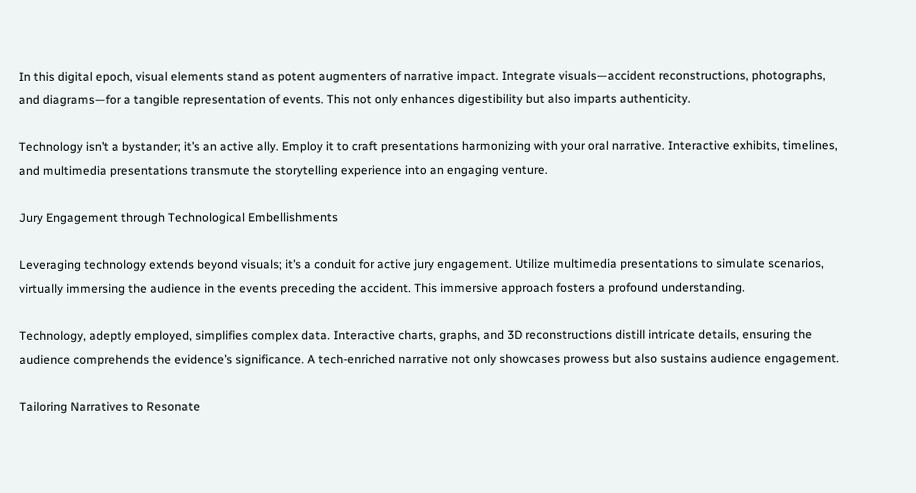In this digital epoch, visual elements stand as potent augmenters of narrative impact. Integrate visuals—accident reconstructions, photographs, and diagrams—for a tangible representation of events. This not only enhances digestibility but also imparts authenticity.

Technology isn’t a bystander; it’s an active ally. Employ it to craft presentations harmonizing with your oral narrative. Interactive exhibits, timelines, and multimedia presentations transmute the storytelling experience into an engaging venture.

Jury Engagement through Technological Embellishments

Leveraging technology extends beyond visuals; it’s a conduit for active jury engagement. Utilize multimedia presentations to simulate scenarios, virtually immersing the audience in the events preceding the accident. This immersive approach fosters a profound understanding.

Technology, adeptly employed, simplifies complex data. Interactive charts, graphs, and 3D reconstructions distill intricate details, ensuring the audience comprehends the evidence’s significance. A tech-enriched narrative not only showcases prowess but also sustains audience engagement.

Tailoring Narratives to Resonate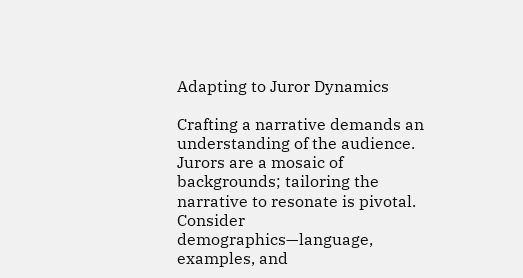Adapting to Juror Dynamics

Crafting a narrative demands an understanding of the audience. Jurors are a mosaic of backgrounds; tailoring the narrative to resonate is pivotal. Consider demographics—language, examples, and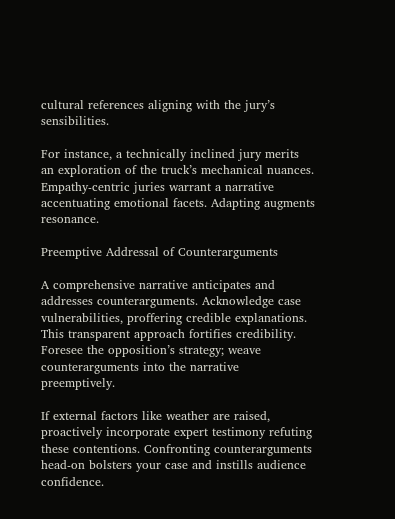cultural references aligning with the jury’s sensibilities.

For instance, a technically inclined jury merits an exploration of the truck’s mechanical nuances. Empathy-centric juries warrant a narrative accentuating emotional facets. Adapting augments resonance.

Preemptive Addressal of Counterarguments

A comprehensive narrative anticipates and addresses counterarguments. Acknowledge case vulnerabilities, proffering credible explanations. This transparent approach fortifies credibility. Foresee the opposition’s strategy; weave counterarguments into the narrative preemptively.

If external factors like weather are raised, proactively incorporate expert testimony refuting these contentions. Confronting counterarguments head-on bolsters your case and instills audience confidence.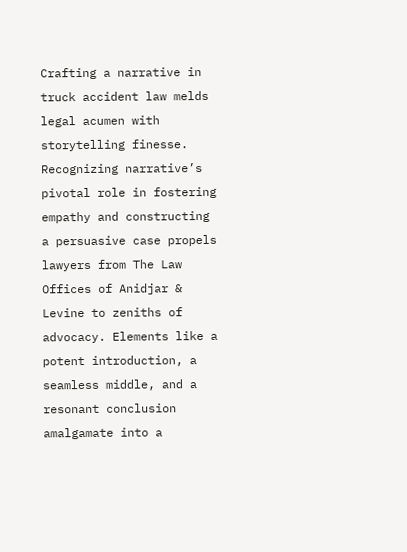Crafting a narrative in truck accident law melds legal acumen with storytelling finesse. Recognizing narrative’s pivotal role in fostering empathy and constructing a persuasive case propels lawyers from The Law Offices of Anidjar & Levine to zeniths of advocacy. Elements like a potent introduction, a seamless middle, and a resonant conclusion amalgamate into a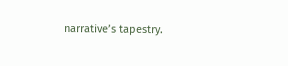narrative’s tapestry.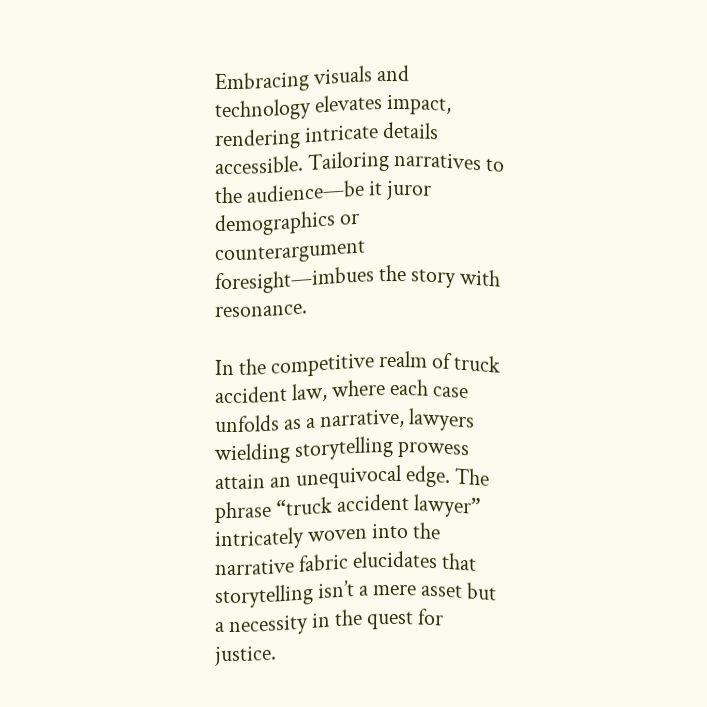Embracing visuals and technology elevates impact, rendering intricate details accessible. Tailoring narratives to the audience—be it juror demographics or counterargument foresight—imbues the story with resonance.

In the competitive realm of truck accident law, where each case unfolds as a narrative, lawyers wielding storytelling prowess attain an unequivocal edge. The phrase “truck accident lawyer” intricately woven into the narrative fabric elucidates that storytelling isn’t a mere asset but a necessity in the quest for justice.